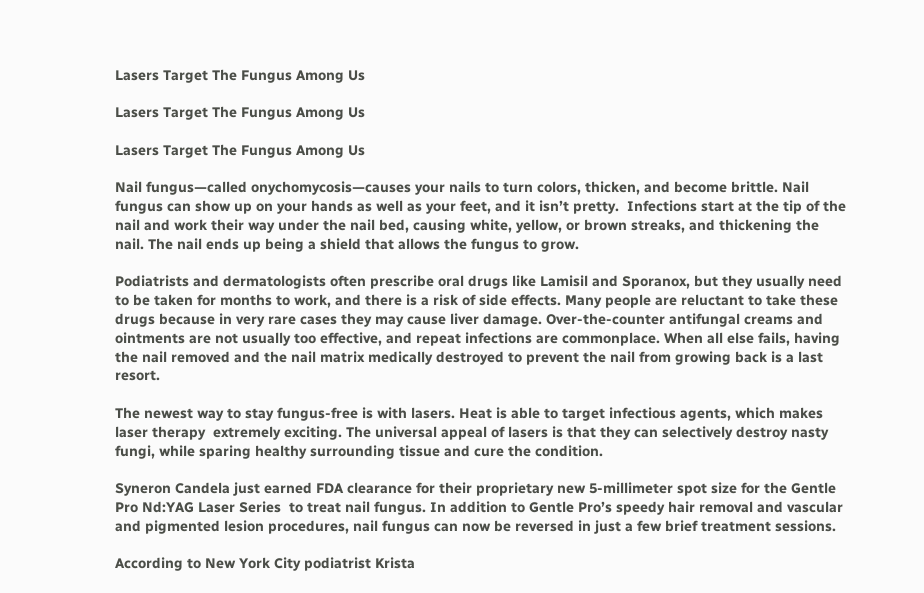Lasers Target The Fungus Among Us

Lasers Target The Fungus Among Us

Lasers Target The Fungus Among Us

Nail fungus—called onychomycosis—causes your nails to turn colors, thicken, and become brittle. Nail fungus can show up on your hands as well as your feet, and it isn’t pretty.  Infections start at the tip of the nail and work their way under the nail bed, causing white, yellow, or brown streaks, and thickening the nail. The nail ends up being a shield that allows the fungus to grow.

Podiatrists and dermatologists often prescribe oral drugs like Lamisil and Sporanox, but they usually need to be taken for months to work, and there is a risk of side effects. Many people are reluctant to take these drugs because in very rare cases they may cause liver damage. Over-the-counter antifungal creams and ointments are not usually too effective, and repeat infections are commonplace. When all else fails, having the nail removed and the nail matrix medically destroyed to prevent the nail from growing back is a last resort.

The newest way to stay fungus-free is with lasers. Heat is able to target infectious agents, which makes laser therapy  extremely exciting. The universal appeal of lasers is that they can selectively destroy nasty fungi, while sparing healthy surrounding tissue and cure the condition.

Syneron Candela just earned FDA clearance for their proprietary new 5-millimeter spot size for the Gentle Pro Nd:YAG Laser Series  to treat nail fungus. In addition to Gentle Pro’s speedy hair removal and vascular and pigmented lesion procedures, nail fungus can now be reversed in just a few brief treatment sessions.

According to New York City podiatrist Krista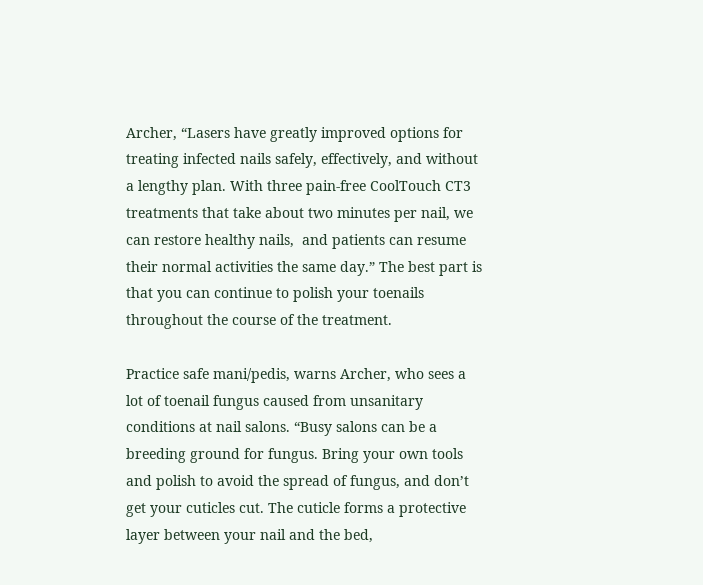Archer, “Lasers have greatly improved options for treating infected nails safely, effectively, and without a lengthy plan. With three pain-free CoolTouch CT3 treatments that take about two minutes per nail, we can restore healthy nails,  and patients can resume their normal activities the same day.” The best part is that you can continue to polish your toenails throughout the course of the treatment.

Practice safe mani/pedis, warns Archer, who sees a lot of toenail fungus caused from unsanitary conditions at nail salons. “Busy salons can be a breeding ground for fungus. Bring your own tools and polish to avoid the spread of fungus, and don’t get your cuticles cut. The cuticle forms a protective layer between your nail and the bed,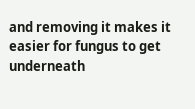and removing it makes it easier for fungus to get underneath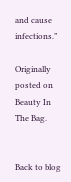and cause infections.”

Originally posted on Beauty In The Bag.


Back to blog